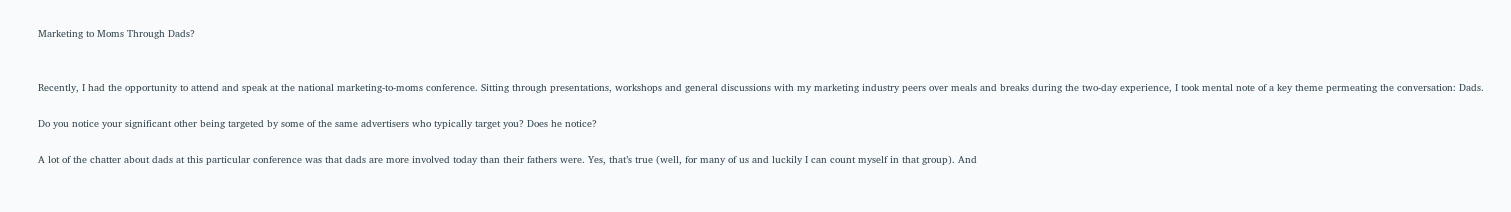Marketing to Moms Through Dads?


Recently, I had the opportunity to attend and speak at the national marketing-to-moms conference. Sitting through presentations, workshops and general discussions with my marketing industry peers over meals and breaks during the two-day experience, I took mental note of a key theme permeating the conversation: Dads.

Do you notice your significant other being targeted by some of the same advertisers who typically target you? Does he notice?

A lot of the chatter about dads at this particular conference was that dads are more involved today than their fathers were. Yes, that’s true (well, for many of us and luckily I can count myself in that group). And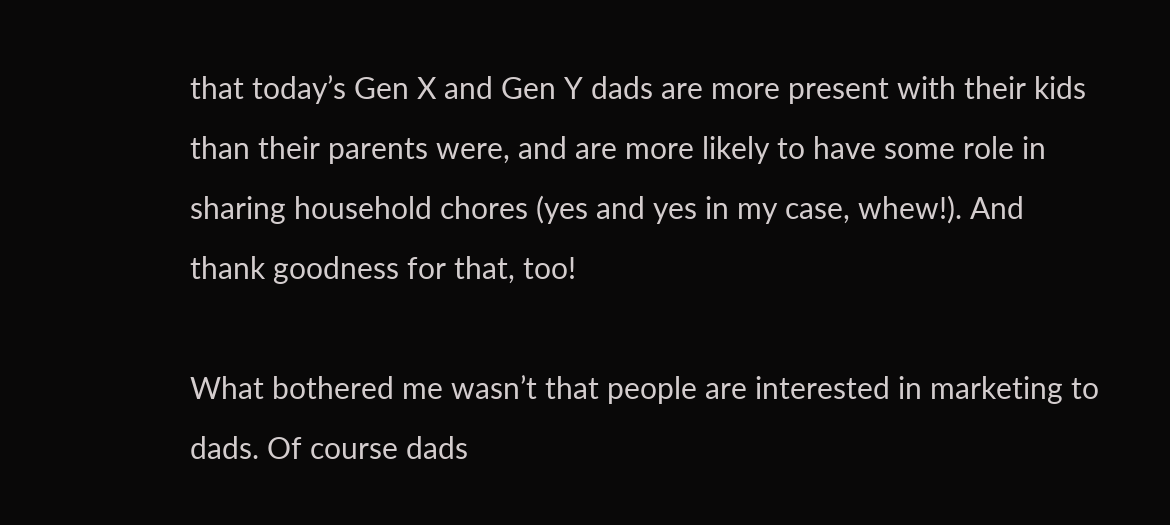that today’s Gen X and Gen Y dads are more present with their kids than their parents were, and are more likely to have some role in sharing household chores (yes and yes in my case, whew!). And thank goodness for that, too!

What bothered me wasn’t that people are interested in marketing to dads. Of course dads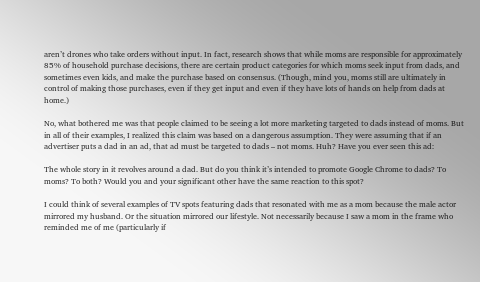aren’t drones who take orders without input. In fact, research shows that while moms are responsible for approximately 85% of household purchase decisions, there are certain product categories for which moms seek input from dads, and sometimes even kids, and make the purchase based on consensus. (Though, mind you, moms still are ultimately in control of making those purchases, even if they get input and even if they have lots of hands on help from dads at home.)

No, what bothered me was that people claimed to be seeing a lot more marketing targeted to dads instead of moms. But in all of their examples, I realized this claim was based on a dangerous assumption. They were assuming that if an advertiser puts a dad in an ad, that ad must be targeted to dads – not moms. Huh? Have you ever seen this ad:

The whole story in it revolves around a dad. But do you think it’s intended to promote Google Chrome to dads? To moms? To both? Would you and your significant other have the same reaction to this spot?

I could think of several examples of TV spots featuring dads that resonated with me as a mom because the male actor mirrored my husband. Or the situation mirrored our lifestyle. Not necessarily because I saw a mom in the frame who reminded me of me (particularly if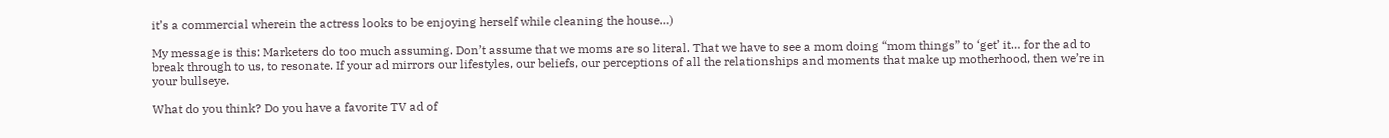it’s a commercial wherein the actress looks to be enjoying herself while cleaning the house…)

My message is this: Marketers do too much assuming. Don’t assume that we moms are so literal. That we have to see a mom doing “mom things” to ‘get’ it… for the ad to break through to us, to resonate. If your ad mirrors our lifestyles, our beliefs, our perceptions of all the relationships and moments that make up motherhood, then we’re in your bullseye.

What do you think? Do you have a favorite TV ad of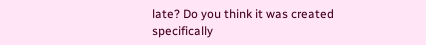late? Do you think it was created specifically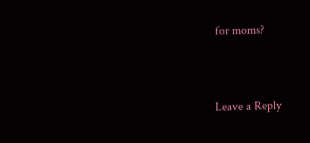for moms?



Leave a Reply